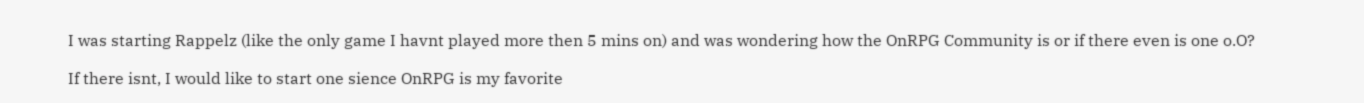I was starting Rappelz (like the only game I havnt played more then 5 mins on) and was wondering how the OnRPG Community is or if there even is one o.O?

If there isnt, I would like to start one sience OnRPG is my favorite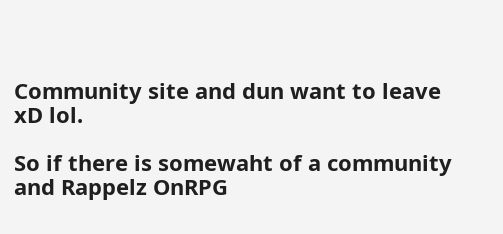Community site and dun want to leave xD lol.

So if there is somewaht of a community and Rappelz OnRPG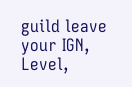guild leave your IGN, Level,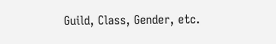Guild, Class, Gender, etc.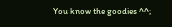You know the goodies ^^;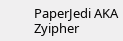PaperJedi AKA Zyipher